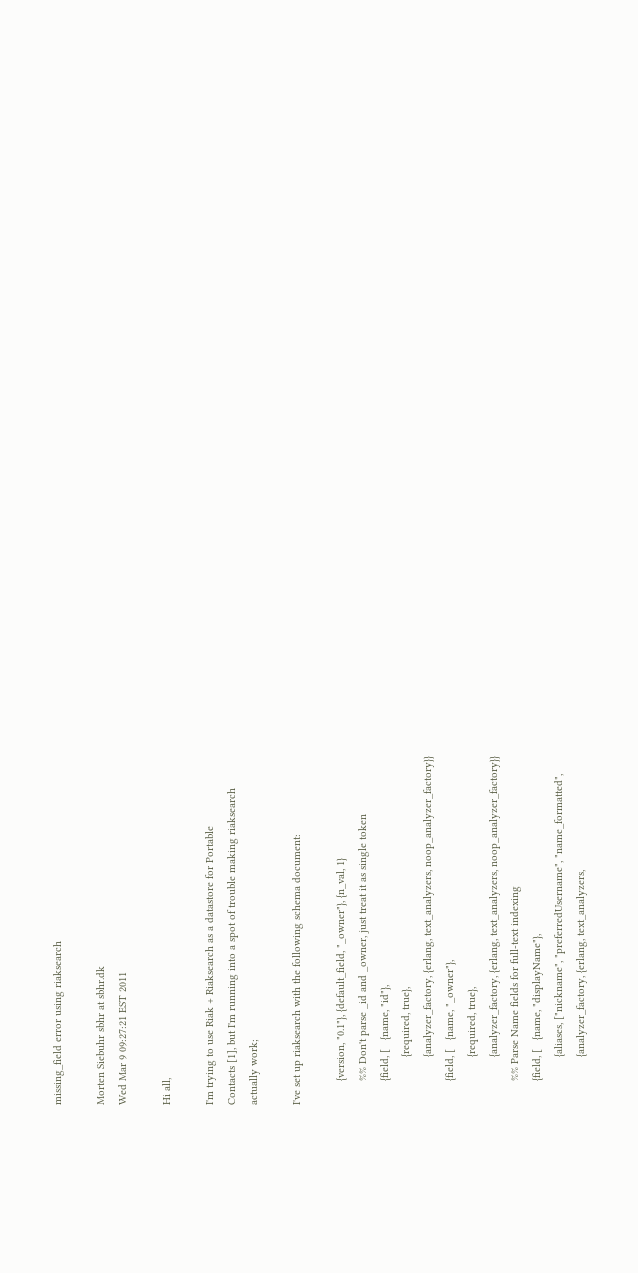missing_field error using riaksearch

Morten Siebuhr sbhr at sbhr.dk
Wed Mar 9 09:27:21 EST 2011

Hi all,

I'm trying to use Riak + Riaksearch as a datastore for Portable
Contacts [1], but I'm running into a spot of trouble making riaksearch
actually work;

I've set up riaksearch with the following schema document:

        {version, "0.1"}, {default_field, "_owner"}, {n_val, 1}
        %% Don't parse _id and _owner, just treat it as single token
        {field, [   {name, "id"},
                {required, true},
                {analyzer_factory, {erlang, text_analyzers, noop_analyzer_factory}}
        {field, [   {name, "_owner"},
                {required, true},
                {analyzer_factory, {erlang, text_analyzers, noop_analyzer_factory}}
        %% Parse Name fields for full-text indexing
        {field, [   {name, "displayName"},
                {aliases, ["nickname", "preferredUsername", "name_formatted",
                {analyzer_factory, {erlang, text_analyzers,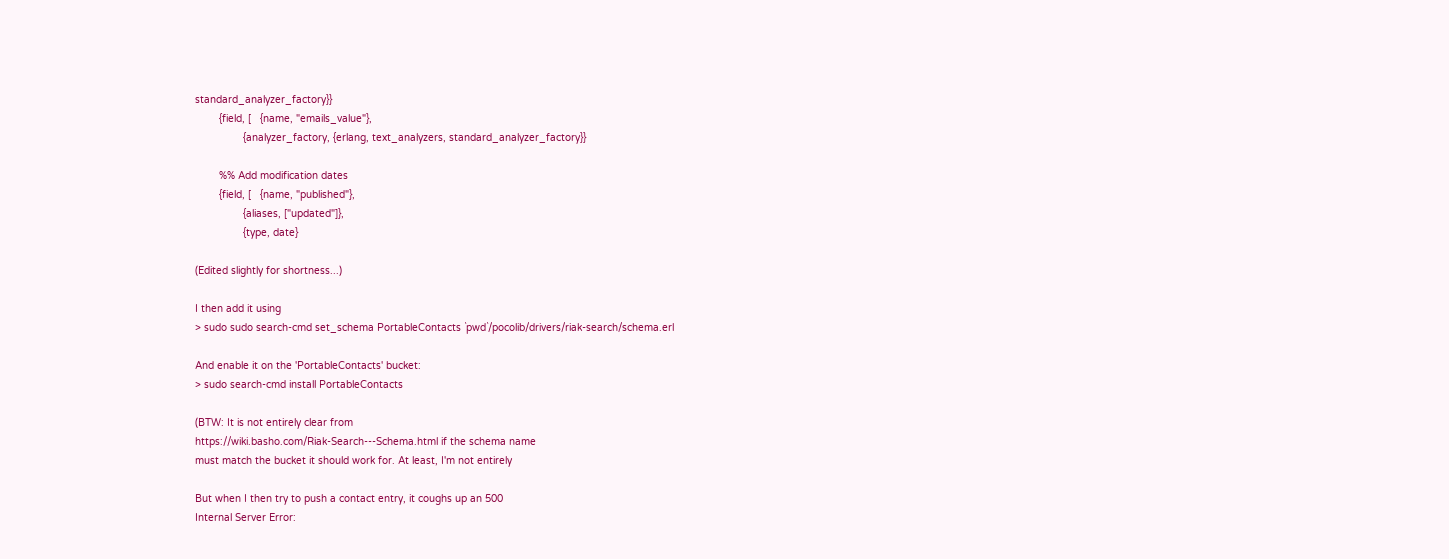standard_analyzer_factory}}
        {field, [   {name, "emails_value"},
                {analyzer_factory, {erlang, text_analyzers, standard_analyzer_factory}}

        %% Add modification dates
        {field, [   {name, "published"},
                {aliases, ["updated"]},
                {type, date}

(Edited slightly for shortness...)

I then add it using
> sudo sudo search-cmd set_schema PortableContacts `pwd`/pocolib/drivers/riak-search/schema.erl

And enable it on the 'PortableContacts' bucket:
> sudo search-cmd install PortableContacts

(BTW: It is not entirely clear from
https://wiki.basho.com/Riak-Search---Schema.html if the schema name
must match the bucket it should work for. At least, I'm not entirely

But when I then try to push a contact entry, it coughs up an 500
Internal Server Error: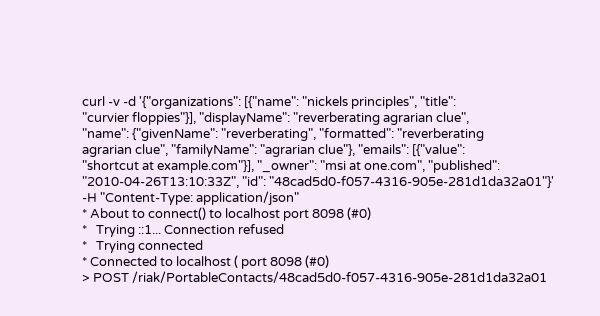curl -v -d '{"organizations": [{"name": "nickels principles", "title":
"curvier floppies"}], "displayName": "reverberating agrarian clue",
"name": {"givenName": "reverberating", "formatted": "reverberating
agrarian clue", "familyName": "agrarian clue"}, "emails": [{"value":
"shortcut at example.com"}], "_owner": "msi at one.com", "published":
"2010-04-26T13:10:33Z", "id": "48cad5d0-f057-4316-905e-281d1da32a01"}'
-H "Content-Type: application/json"
* About to connect() to localhost port 8098 (#0)
*   Trying ::1... Connection refused
*   Trying connected
* Connected to localhost ( port 8098 (#0)
> POST /riak/PortableContacts/48cad5d0-f057-4316-905e-281d1da32a01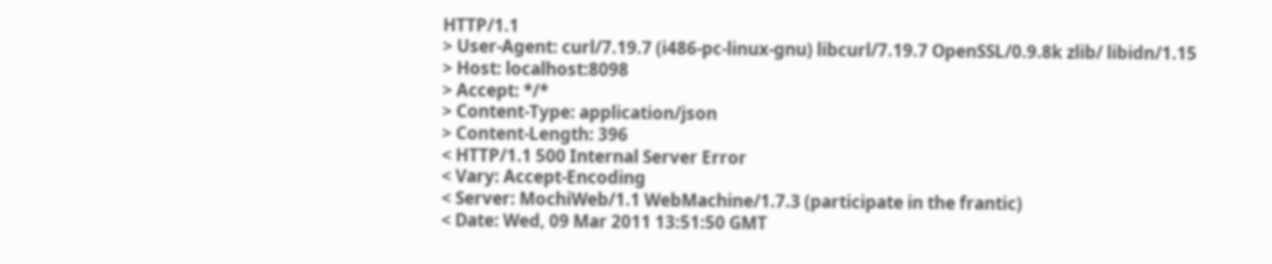HTTP/1.1
> User-Agent: curl/7.19.7 (i486-pc-linux-gnu) libcurl/7.19.7 OpenSSL/0.9.8k zlib/ libidn/1.15
> Host: localhost:8098
> Accept: */*
> Content-Type: application/json
> Content-Length: 396
< HTTP/1.1 500 Internal Server Error
< Vary: Accept-Encoding
< Server: MochiWeb/1.1 WebMachine/1.7.3 (participate in the frantic)
< Date: Wed, 09 Mar 2011 13:51:50 GMT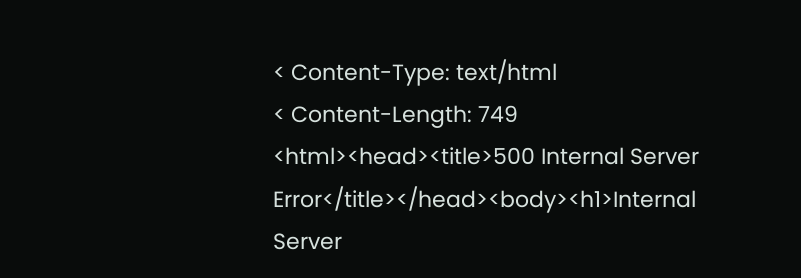< Content-Type: text/html
< Content-Length: 749
<html><head><title>500 Internal Server
Error</title></head><body><h1>Internal Server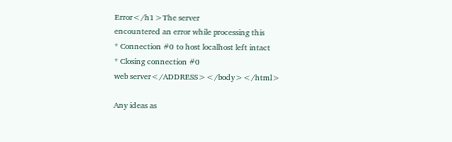Error</h1>The server
encountered an error while processing this
* Connection #0 to host localhost left intact
* Closing connection #0
web server</ADDRESS></body></html>

Any ideas as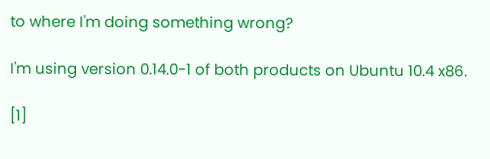to where I'm doing something wrong?

I'm using version 0.14.0-1 of both products on Ubuntu 10.4 x86.

[1]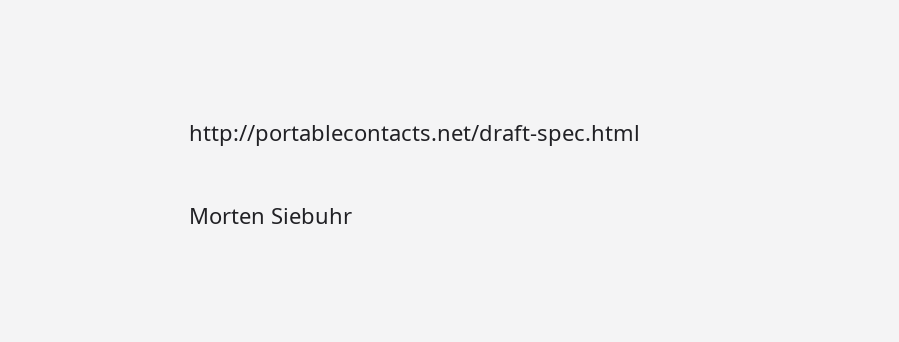http://portablecontacts.net/draft-spec.html

Morten Siebuhr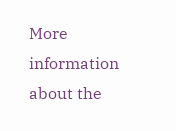More information about the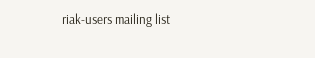riak-users mailing list